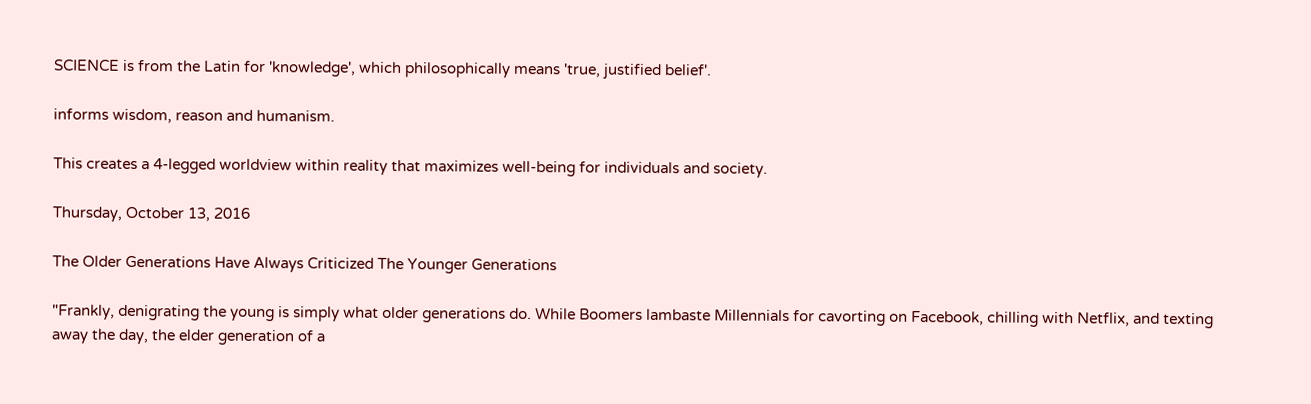SCIENCE is from the Latin for 'knowledge', which philosophically means 'true, justified belief'.

informs wisdom, reason and humanism.

This creates a 4-legged worldview within reality that maximizes well-being for individuals and society.

Thursday, October 13, 2016

The Older Generations Have Always Criticized The Younger Generations

"Frankly, denigrating the young is simply what older generations do. While Boomers lambaste Millennials for cavorting on Facebook, chilling with Netflix, and texting away the day, the elder generation of a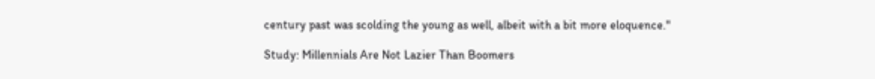century past was scolding the young as well, albeit with a bit more eloquence."

Study: Millennials Are Not Lazier Than Boomers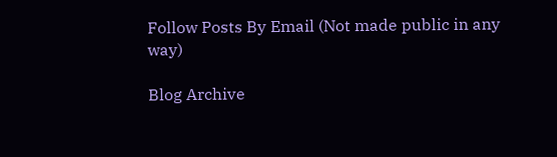Follow Posts By Email (Not made public in any way)

Blog Archive